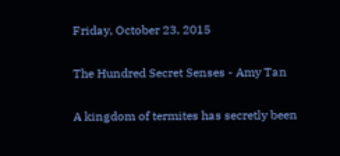Friday, October 23, 2015

The Hundred Secret Senses - Amy Tan

A kingdom of termites has secretly been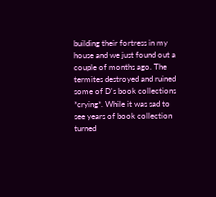building their fortress in my house and we just found out a couple of months ago. The termites destroyed and ruined some of D's book collections *crying*. While it was sad to see years of book collection turned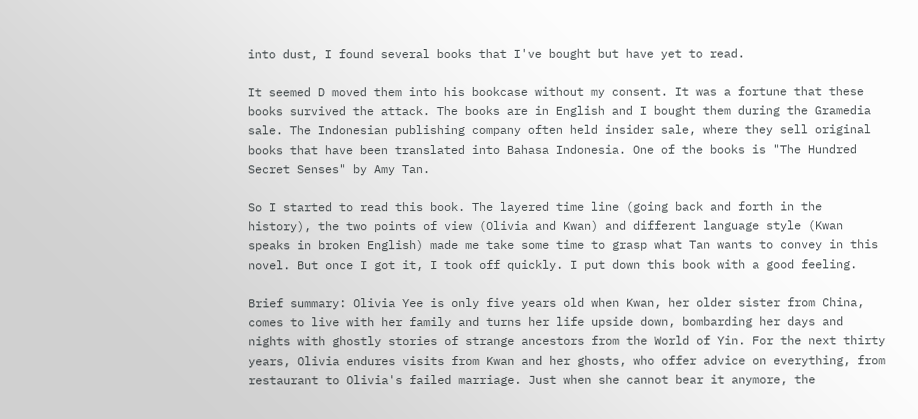into dust, I found several books that I've bought but have yet to read.

It seemed D moved them into his bookcase without my consent. It was a fortune that these books survived the attack. The books are in English and I bought them during the Gramedia sale. The Indonesian publishing company often held insider sale, where they sell original books that have been translated into Bahasa Indonesia. One of the books is "The Hundred Secret Senses" by Amy Tan.

So I started to read this book. The layered time line (going back and forth in the history), the two points of view (Olivia and Kwan) and different language style (Kwan speaks in broken English) made me take some time to grasp what Tan wants to convey in this novel. But once I got it, I took off quickly. I put down this book with a good feeling.

Brief summary: Olivia Yee is only five years old when Kwan, her older sister from China, comes to live with her family and turns her life upside down, bombarding her days and nights with ghostly stories of strange ancestors from the World of Yin. For the next thirty years, Olivia endures visits from Kwan and her ghosts, who offer advice on everything, from restaurant to Olivia's failed marriage. Just when she cannot bear it anymore, the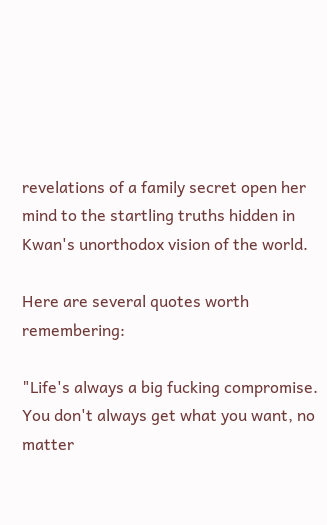revelations of a family secret open her mind to the startling truths hidden in Kwan's unorthodox vision of the world.

Here are several quotes worth remembering:

"Life's always a big fucking compromise. You don't always get what you want, no matter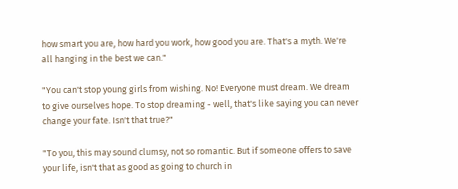how smart you are, how hard you work, how good you are. That's a myth. We're all hanging in the best we can."

"You can't stop young girls from wishing. No! Everyone must dream. We dream to give ourselves hope. To stop dreaming - well, that's like saying you can never change your fate. Isn't that true?"

"To you, this may sound clumsy, not so romantic. But if someone offers to save your life, isn't that as good as going to church in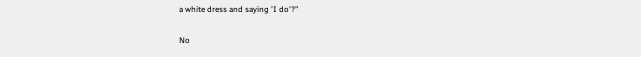a white dress and saying 'I do'?"

No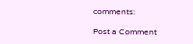comments:

Post a Comment